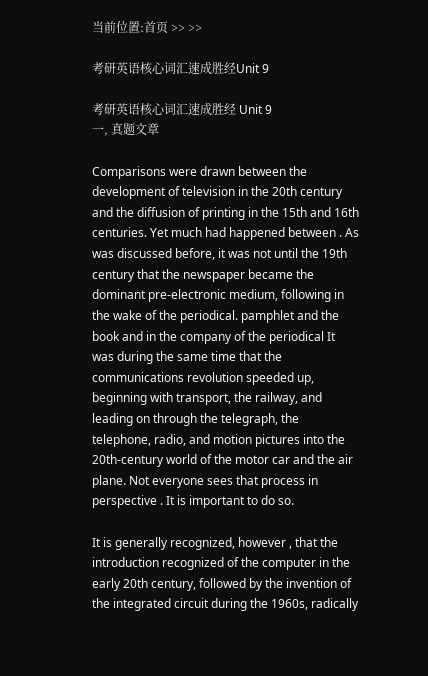当前位置:首页 >> >>

考研英语核心词汇速成胜经Unit 9

考研英语核心词汇速成胜经 Unit 9
一, 真题文章

Comparisons were drawn between the development of television in the 20th century and the diffusion of printing in the 15th and 16th centuries. Yet much had happened between . As was discussed before, it was not until the 19th century that the newspaper became the dominant pre-electronic medium, following in the wake of the periodical. pamphlet and the book and in the company of the periodical It was during the same time that the communications revolution speeded up, beginning with transport, the railway, and leading on through the telegraph, the telephone, radio, and motion pictures into the 20th-century world of the motor car and the air plane. Not everyone sees that process in perspective . It is important to do so.

It is generally recognized, however , that the introduction recognized of the computer in the early 20th century, followed by the invention of the integrated circuit during the 1960s, radically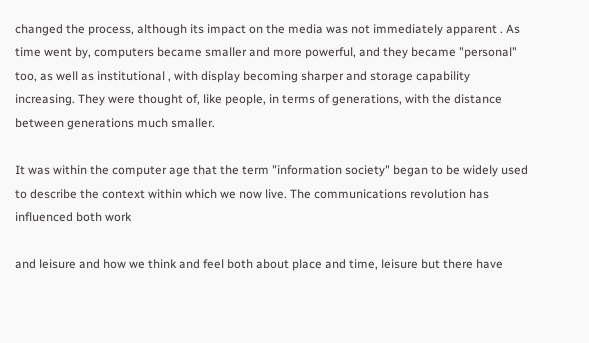changed the process, although its impact on the media was not immediately apparent . As time went by, computers became smaller and more powerful, and they became "personal" too, as well as institutional , with display becoming sharper and storage capability increasing. They were thought of, like people, in terms of generations, with the distance between generations much smaller.

It was within the computer age that the term "information society" began to be widely used to describe the context within which we now live. The communications revolution has influenced both work

and leisure and how we think and feel both about place and time, leisure but there have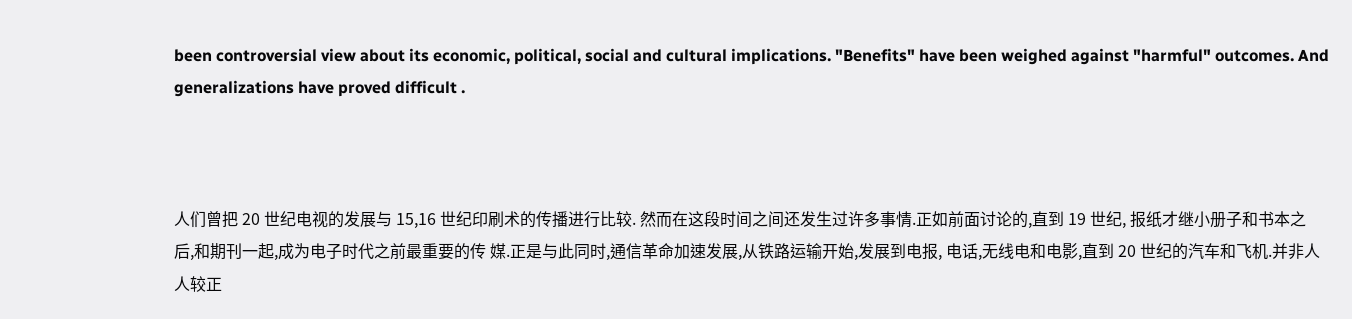been controversial view about its economic, political, social and cultural implications. "Benefits" have been weighed against "harmful" outcomes. And generalizations have proved difficult .



人们曾把 20 世纪电视的发展与 15,16 世纪印刷术的传播进行比较. 然而在这段时间之间还发生过许多事情.正如前面讨论的,直到 19 世纪, 报纸才继小册子和书本之后,和期刊一起,成为电子时代之前最重要的传 媒.正是与此同时,通信革命加速发展,从铁路运输开始,发展到电报, 电话,无线电和电影,直到 20 世纪的汽车和飞机.并非人人较正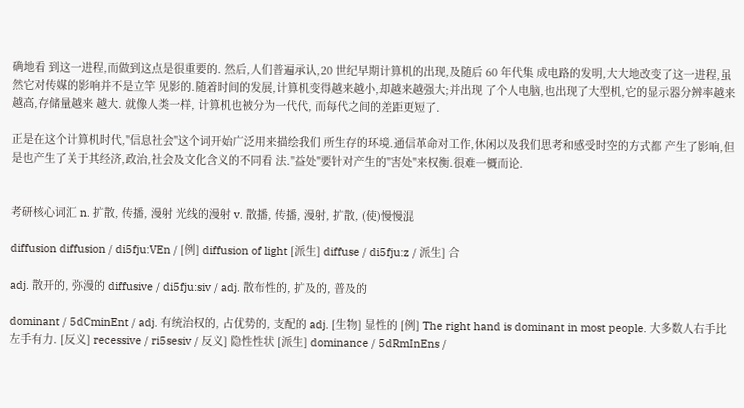确地看 到这一进程,而做到这点是很重要的. 然后,人们普遍承认,20 世纪早期计算机的出现,及随后 60 年代集 成电路的发明,大大地改变了这一进程,虽然它对传媒的影响并不是立竿 见影的.随着时间的发展,计算机变得越来越小,却越来越强大;并出现 了个人电脑,也出现了大型机,它的显示器分辨率越来越高,存储量越来 越大. 就像人类一样, 计算机也被分为一代代, 而每代之间的差距更短了.

正是在这个计算机时代,"信息社会"这个词开始广泛用来描绘我们 所生存的环境.通信革命对工作,休闲以及我们思考和感受时空的方式都 产生了影响,但是也产生了关于其经济,政治,社会及文化含义的不同看 法."益处"要针对产生的"害处"来权衡.很难一概而论.


考研核心词汇 n. 扩散, 传播, 漫射 光线的漫射 v. 散播, 传播, 漫射, 扩散, (使)慢慢混

diffusion diffusion / di5fju:VEn / [例] diffusion of light [派生] diffuse / di5fju:z / 派生] 合

adj. 散开的, 弥漫的 diffusive / di5fju:siv / adj. 散布性的, 扩及的, 普及的

dominant / 5dCminEnt / adj. 有统治权的, 占优势的, 支配的 adj. [生物] 显性的 [例] The right hand is dominant in most people. 大多数人右手比 左手有力. [反义] recessive / ri5sesiv / 反义] 隐性性状 [派生] dominance / 5dRmInEns /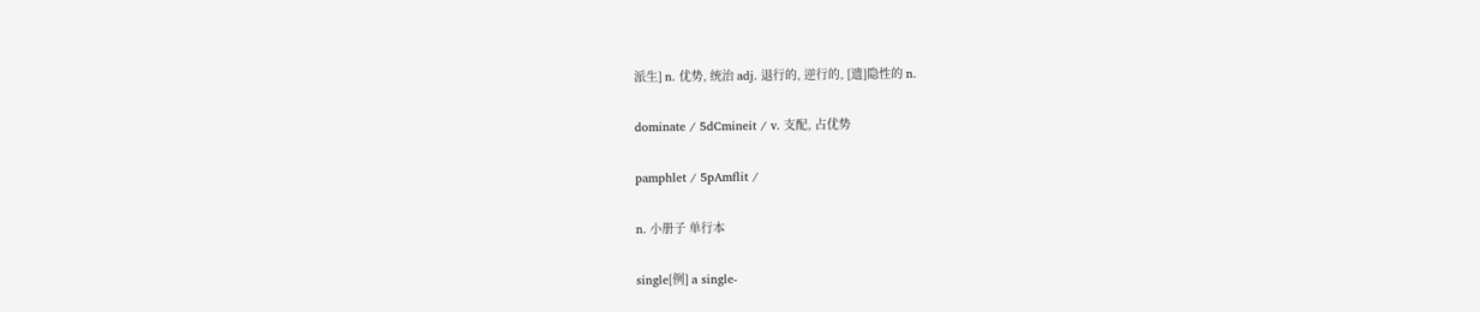派生] n. 优势, 统治 adj. 退行的, 逆行的, [遗]隐性的 n.

dominate / 5dCmineit / v. 支配, 占优势

pamphlet / 5pAmflit /

n. 小册子 单行本

single[例] a single-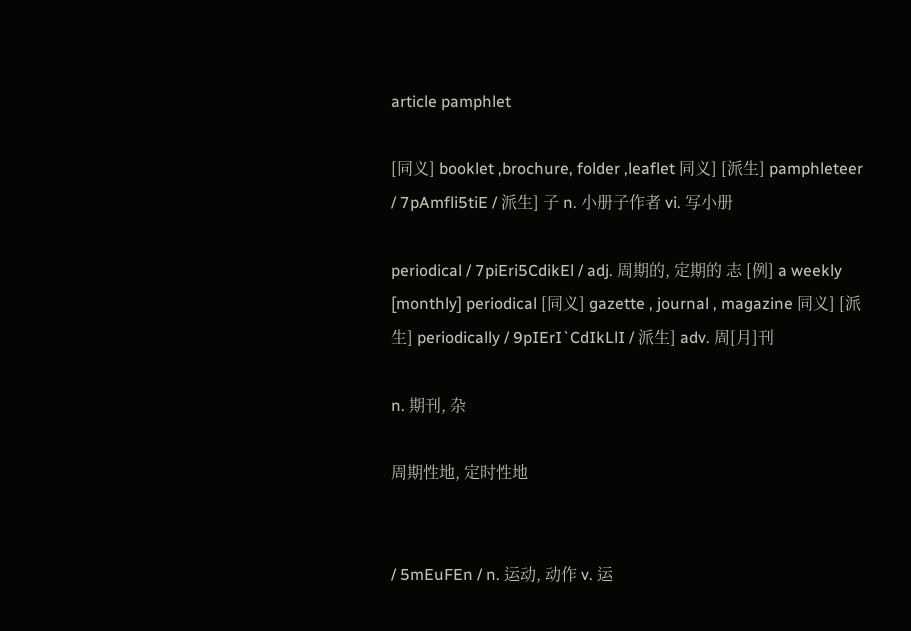article pamphlet

[同义] booklet ,brochure, folder ,leaflet 同义] [派生] pamphleteer / 7pAmfli5tiE / 派生] 子 n. 小册子作者 vi. 写小册

periodical / 7piEri5CdikEl / adj. 周期的, 定期的 志 [例] a weekly [monthly] periodical [同义] gazette , journal , magazine 同义] [派生] periodically / 9pIErI`CdIkLlI / 派生] adv. 周[月]刊

n. 期刊, 杂

周期性地, 定时性地


/ 5mEuFEn / n. 运动, 动作 v. 运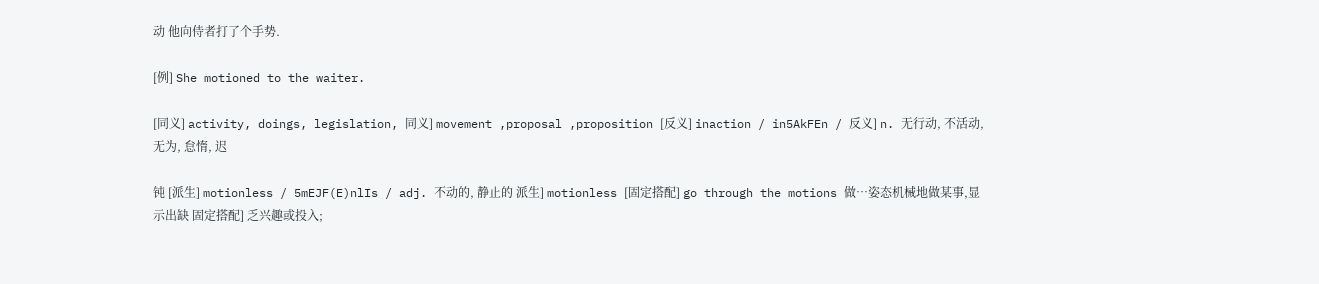动 他向侍者打了个手势.

[例] She motioned to the waiter.

[同义] activity, doings, legislation, 同义] movement ,proposal ,proposition [反义] inaction / in5AkFEn / 反义] n. 无行动, 不活动, 无为, 怠惰, 迟

钝 [派生] motionless / 5mEJF(E)nlIs / adj. 不动的, 静止的 派生] motionless [固定搭配] go through the motions 做…姿态机械地做某事,显示出缺 固定搭配] 乏兴趣或投入;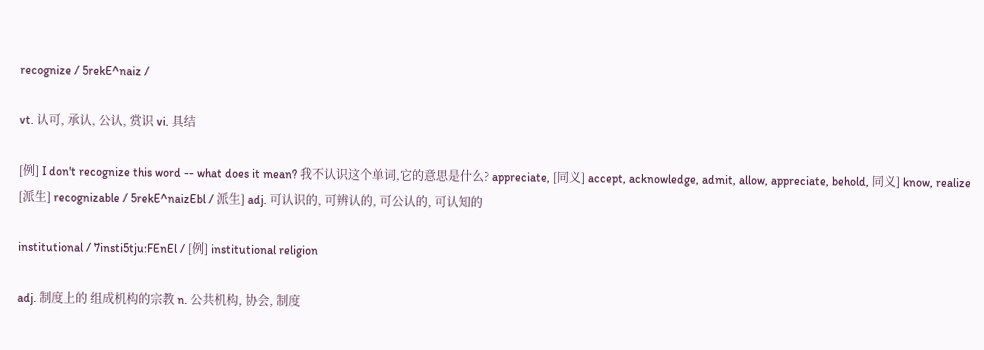recognize / 5rekE^naiz /

vt. 认可, 承认, 公认, 赏识 vi. 具结

[例] I don't recognize this word -- what does it mean? 我不认识这个单词,它的意思是什么? appreciate, [同义] accept, acknowledge, admit, allow, appreciate, behold, 同义] know, realize [派生] recognizable / 5rekE^naizEbl / 派生] adj. 可认识的, 可辨认的, 可公认的, 可认知的

institutional / 7insti5tju:FEnEl / [例] institutional religion

adj. 制度上的 组成机构的宗教 n. 公共机构, 协会, 制度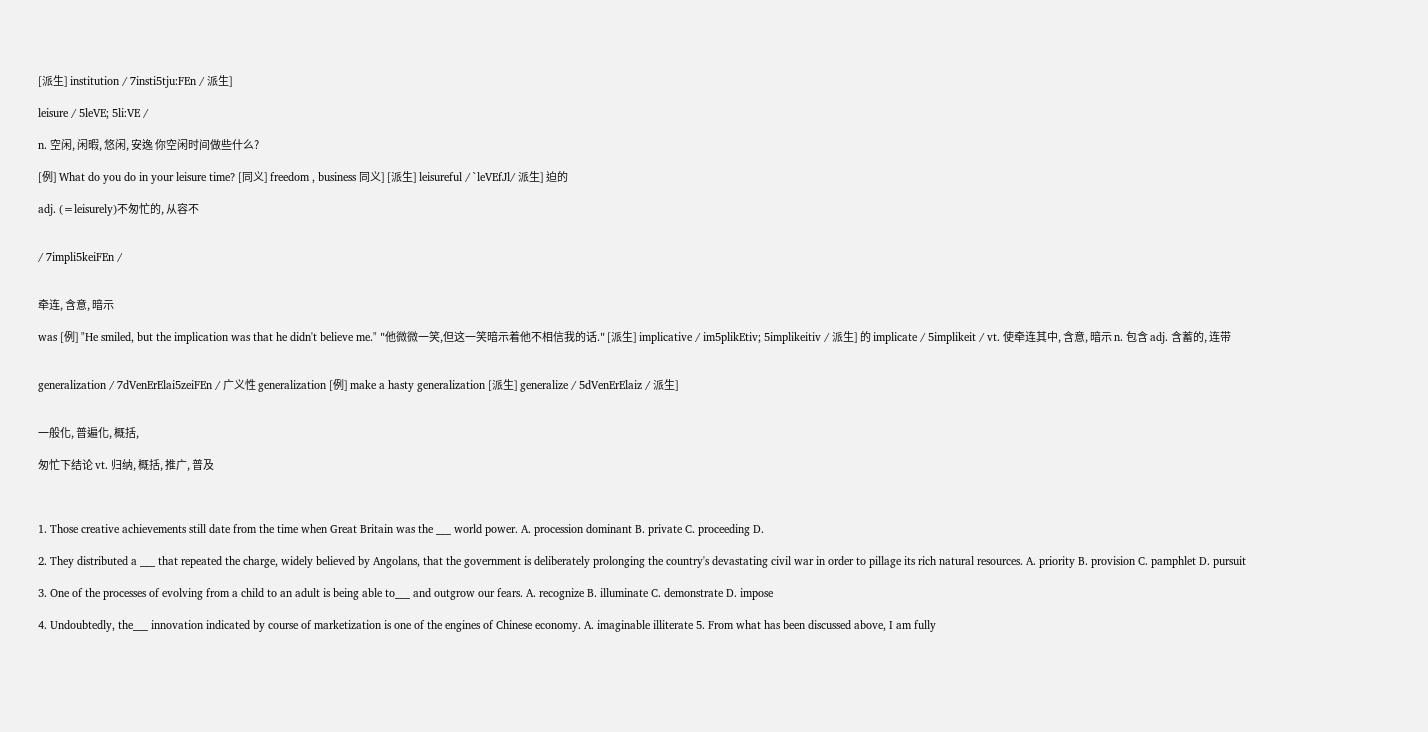[派生] institution / 7insti5tju:FEn / 派生]

leisure / 5leVE; 5li:VE /

n. 空闲, 闲暇, 悠闲, 安逸 你空闲时间做些什么?

[例] What do you do in your leisure time? [同义] freedom , business 同义] [派生] leisureful / `leVEfJl/ 派生] 迫的

adj. (=leisurely)不匆忙的, 从容不


/ 7impli5keiFEn /


牵连, 含意, 暗示

was [例] "He smiled, but the implication was that he didn't believe me." "他微微一笑,但这一笑暗示着他不相信我的话." [派生] implicative / im5plikEtiv; 5implikeitiv / 派生] 的 implicate / 5implikeit / vt. 使牵连其中, 含意, 暗示 n. 包含 adj. 含蓄的, 连带


generalization / 7dVenErElai5zeiFEn / 广义性 generalization [例] make a hasty generalization [派生] generalize / 5dVenErElaiz / 派生]


一般化, 普遍化, 概括,

匆忙下结论 vt. 归纳, 概括, 推广, 普及



1. Those creative achievements still date from the time when Great Britain was the ___ world power. A. procession dominant B. private C. proceeding D.

2. They distributed a ___ that repeated the charge, widely believed by Angolans, that the government is deliberately prolonging the country's devastating civil war in order to pillage its rich natural resources. A. priority B. provision C. pamphlet D. pursuit

3. One of the processes of evolving from a child to an adult is being able to___ and outgrow our fears. A. recognize B. illuminate C. demonstrate D. impose

4. Undoubtedly, the___ innovation indicated by course of marketization is one of the engines of Chinese economy. A. imaginable illiterate 5. From what has been discussed above, I am fully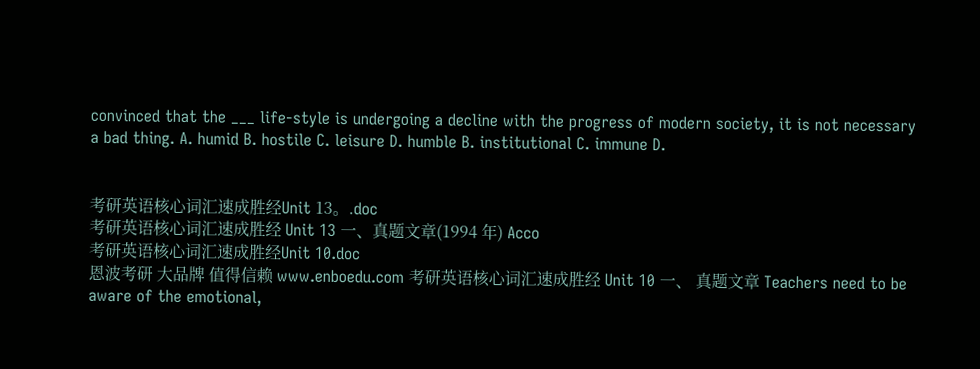convinced that the ___ life-style is undergoing a decline with the progress of modern society, it is not necessary a bad thing. A. humid B. hostile C. leisure D. humble B. institutional C. immune D.


考研英语核心词汇速成胜经Unit 13。.doc
考研英语核心词汇速成胜经 Unit 13 一、真题文章(1994 年) Acco
考研英语核心词汇速成胜经Unit 10.doc
恩波考研 大品牌 值得信赖 www.enboedu.com 考研英语核心词汇速成胜经 Unit 10 一、 真题文章 Teachers need to be aware of the emotional,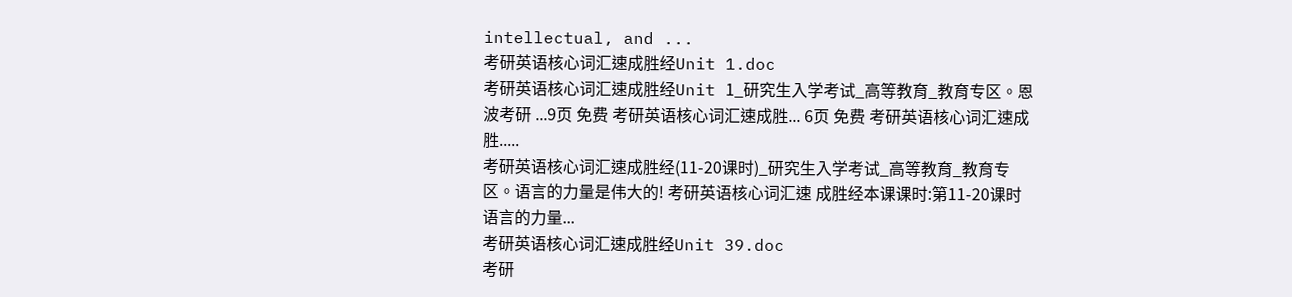intellectual, and ...
考研英语核心词汇速成胜经Unit 1.doc
考研英语核心词汇速成胜经Unit 1_研究生入学考试_高等教育_教育专区。恩波考研 ...9页 免费 考研英语核心词汇速成胜... 6页 免费 考研英语核心词汇速成胜.....
考研英语核心词汇速成胜经(11-20课时)_研究生入学考试_高等教育_教育专区。语言的力量是伟大的! 考研英语核心词汇速 成胜经本课课时:第11-20课时 语言的力量...
考研英语核心词汇速成胜经Unit 39.doc
考研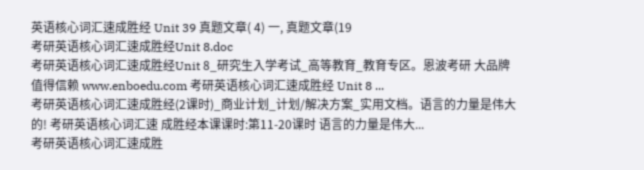英语核心词汇速成胜经 Unit 39 真题文章( 4) 一, 真题文章(19
考研英语核心词汇速成胜经Unit 8.doc
考研英语核心词汇速成胜经Unit 8_研究生入学考试_高等教育_教育专区。恩波考研 大品牌 值得信赖 www.enboedu.com 考研英语核心词汇速成胜经 Unit 8 ...
考研英语核心词汇速成胜经(2课时)_商业计划_计划/解决方案_实用文档。语言的力量是伟大的! 考研英语核心词汇速 成胜经本课课时:第11-20课时 语言的力量是伟大...
考研英语核心词汇速成胜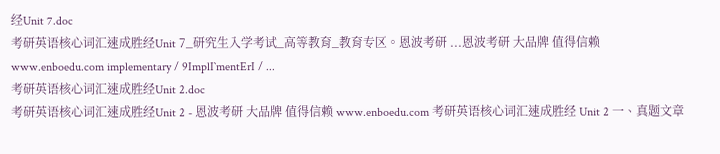经Unit 7.doc
考研英语核心词汇速成胜经Unit 7_研究生入学考试_高等教育_教育专区。恩波考研 ...恩波考研 大品牌 值得信赖 www.enboedu.com implementary / 9ImplI`mentErI / ...
考研英语核心词汇速成胜经Unit 2.doc
考研英语核心词汇速成胜经Unit 2 - 恩波考研 大品牌 值得信赖 www.enboedu.com 考研英语核心词汇速成胜经 Unit 2 一、真题文章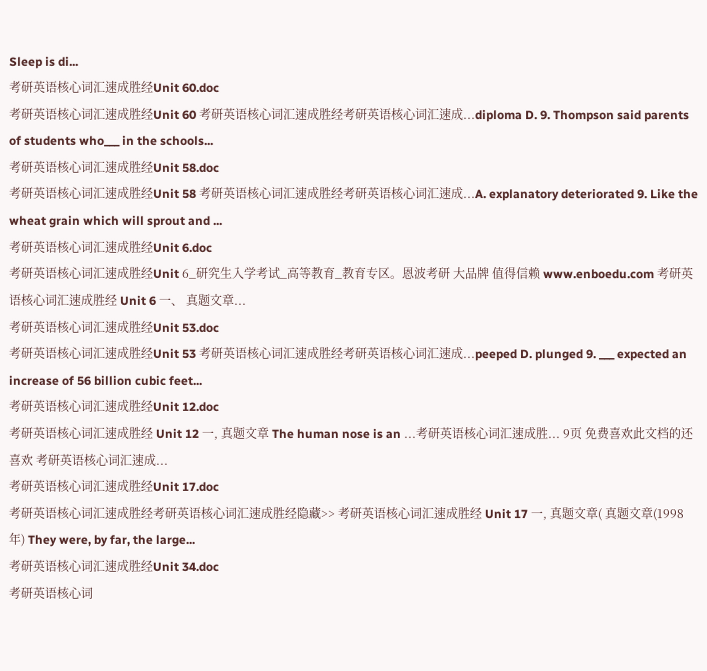Sleep is di...
考研英语核心词汇速成胜经Unit 60.doc
考研英语核心词汇速成胜经Unit 60 考研英语核心词汇速成胜经考研英语核心词汇速成...diploma D. 9. Thompson said parents of students who___ in the schools...
考研英语核心词汇速成胜经Unit 58.doc
考研英语核心词汇速成胜经Unit 58 考研英语核心词汇速成胜经考研英语核心词汇速成...A. explanatory deteriorated 9. Like the wheat grain which will sprout and ...
考研英语核心词汇速成胜经Unit 6.doc
考研英语核心词汇速成胜经Unit 6_研究生入学考试_高等教育_教育专区。恩波考研 大品牌 值得信赖 www.enboedu.com 考研英语核心词汇速成胜经 Unit 6 一、 真题文章...
考研英语核心词汇速成胜经Unit 53.doc
考研英语核心词汇速成胜经Unit 53 考研英语核心词汇速成胜经考研英语核心词汇速成...peeped D. plunged 9. ___ expected an increase of 56 billion cubic feet...
考研英语核心词汇速成胜经Unit 12.doc
考研英语核心词汇速成胜经 Unit 12 一, 真题文章 The human nose is an ...考研英语核心词汇速成胜... 9页 免费喜欢此文档的还喜欢 考研英语核心词汇速成...
考研英语核心词汇速成胜经Unit 17.doc
考研英语核心词汇速成胜经考研英语核心词汇速成胜经隐藏>> 考研英语核心词汇速成胜经 Unit 17 一, 真题文章( 真题文章(1998 年) They were, by far, the large...
考研英语核心词汇速成胜经Unit 34.doc
考研英语核心词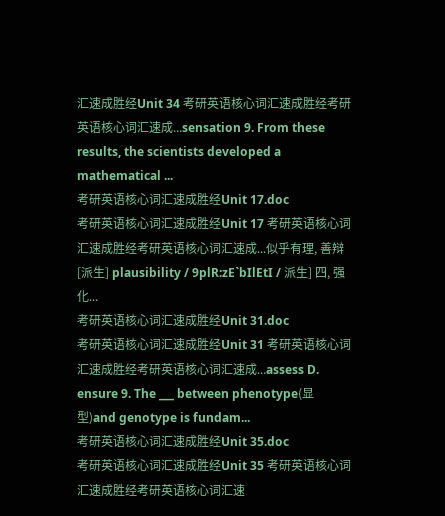汇速成胜经Unit 34 考研英语核心词汇速成胜经考研英语核心词汇速成...sensation 9. From these results, the scientists developed a mathematical ...
考研英语核心词汇速成胜经Unit 17.doc
考研英语核心词汇速成胜经Unit 17 考研英语核心词汇速成胜经考研英语核心词汇速成...似乎有理, 善辩 [派生] plausibility / 9plR:zE`bIlEtI / 派生] 四, 强化...
考研英语核心词汇速成胜经Unit 31.doc
考研英语核心词汇速成胜经Unit 31 考研英语核心词汇速成胜经考研英语核心词汇速成...assess D. ensure 9. The ___ between phenotype(显型)and genotype is fundam...
考研英语核心词汇速成胜经Unit 35.doc
考研英语核心词汇速成胜经Unit 35 考研英语核心词汇速成胜经考研英语核心词汇速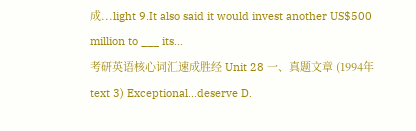成...light 9.It also said it would invest another US$500 million to ___ its...
考研英语核心词汇速成胜经 Unit 28 一、真题文章 (1994年 text 3) Exceptional...deserve D.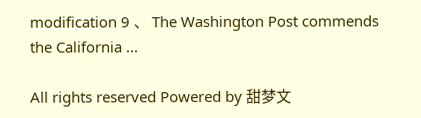modification 9 、 The Washington Post commends the California ...

All rights reserved Powered by 甜梦文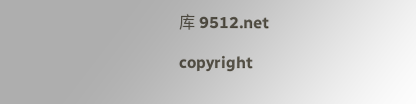库 9512.net

copyright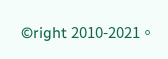©right 2010-2021。